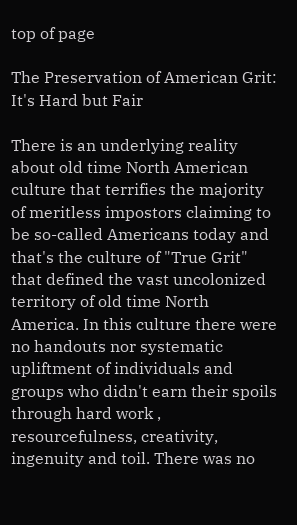top of page

The Preservation of American Grit: It's Hard but Fair

There is an underlying reality about old time North American culture that terrifies the majority of meritless impostors claiming to be so-called Americans today and that's the culture of "True Grit" that defined the vast uncolonized territory of old time North America. In this culture there were no handouts nor systematic upliftment of individuals and groups who didn't earn their spoils through hard work , resourcefulness, creativity, ingenuity and toil. There was no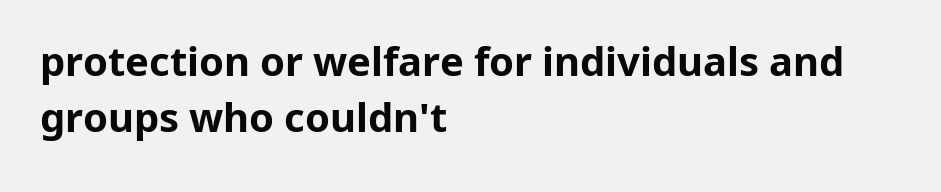protection or welfare for individuals and groups who couldn't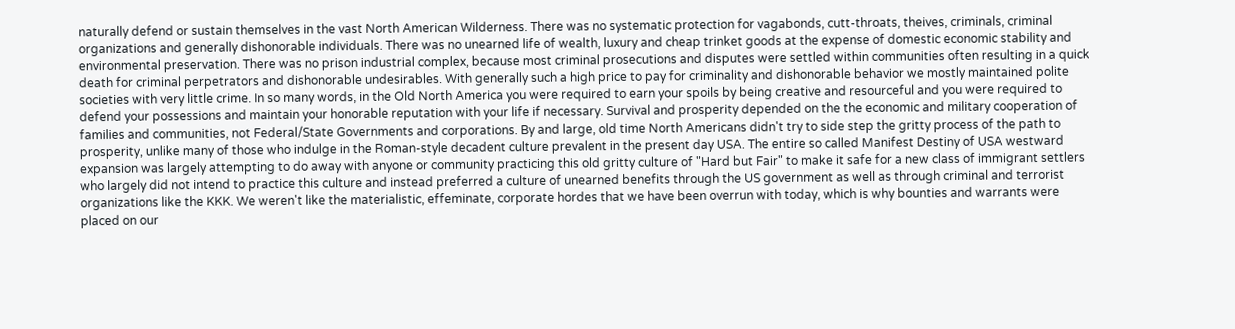naturally defend or sustain themselves in the vast North American Wilderness. There was no systematic protection for vagabonds, cutt-throats, theives, criminals, criminal organizations and generally dishonorable individuals. There was no unearned life of wealth, luxury and cheap trinket goods at the expense of domestic economic stability and environmental preservation. There was no prison industrial complex, because most criminal prosecutions and disputes were settled within communities often resulting in a quick death for criminal perpetrators and dishonorable undesirables. With generally such a high price to pay for criminality and dishonorable behavior we mostly maintained polite societies with very little crime. In so many words, in the Old North America you were required to earn your spoils by being creative and resourceful and you were required to defend your possessions and maintain your honorable reputation with your life if necessary. Survival and prosperity depended on the the economic and military cooperation of families and communities, not Federal/State Governments and corporations. By and large, old time North Americans didn't try to side step the gritty process of the path to prosperity, unlike many of those who indulge in the Roman-style decadent culture prevalent in the present day USA. The entire so called Manifest Destiny of USA westward expansion was largely attempting to do away with anyone or community practicing this old gritty culture of "Hard but Fair" to make it safe for a new class of immigrant settlers who largely did not intend to practice this culture and instead preferred a culture of unearned benefits through the US government as well as through criminal and terrorist organizations like the KKK. We weren't like the materialistic, effeminate, corporate hordes that we have been overrun with today, which is why bounties and warrants were placed on our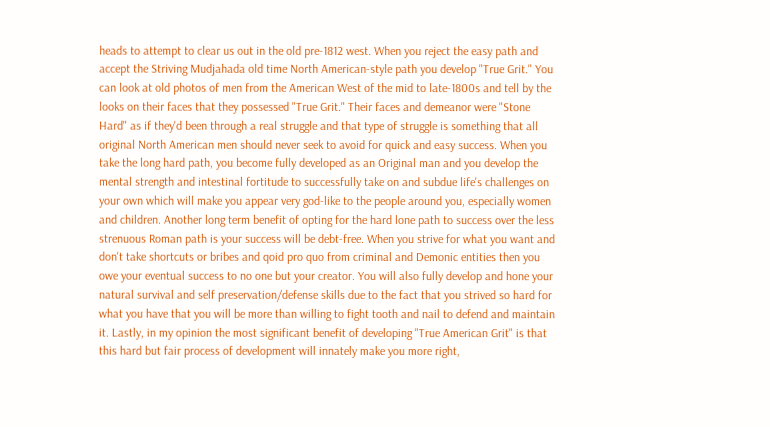heads to attempt to clear us out in the old pre-1812 west. When you reject the easy path and accept the Striving Mudjahada old time North American-style path you develop "True Grit." You can look at old photos of men from the American West of the mid to late-1800s and tell by the looks on their faces that they possessed "True Grit." Their faces and demeanor were "Stone Hard" as if they'd been through a real struggle and that type of struggle is something that all original North American men should never seek to avoid for quick and easy success. When you take the long hard path, you become fully developed as an Original man and you develop the mental strength and intestinal fortitude to successfully take on and subdue life's challenges on your own which will make you appear very god-like to the people around you, especially women and children. Another long term benefit of opting for the hard lone path to success over the less strenuous Roman path is your success will be debt-free. When you strive for what you want and don't take shortcuts or bribes and qoid pro quo from criminal and Demonic entities then you owe your eventual success to no one but your creator. You will also fully develop and hone your natural survival and self preservation/defense skills due to the fact that you strived so hard for what you have that you will be more than willing to fight tooth and nail to defend and maintain it. Lastly, in my opinion the most significant benefit of developing "True American Grit" is that this hard but fair process of development will innately make you more right,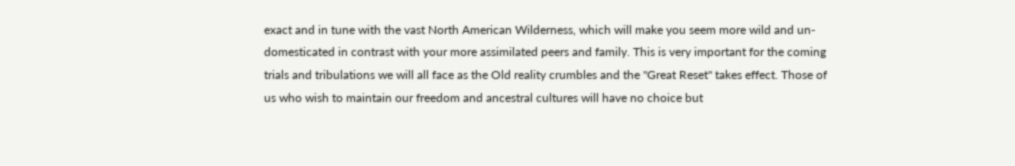exact and in tune with the vast North American Wilderness, which will make you seem more wild and un-domesticated in contrast with your more assimilated peers and family. This is very important for the coming trials and tribulations we will all face as the Old reality crumbles and the "Great Reset" takes effect. Those of us who wish to maintain our freedom and ancestral cultures will have no choice but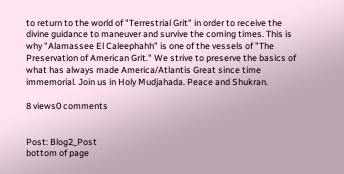to return to the world of "Terrestrial Grit" in order to receive the divine guidance to maneuver and survive the coming times. This is why "Alamassee El Caleephahh" is one of the vessels of "The Preservation of American Grit." We strive to preserve the basics of what has always made America/Atlantis Great since time immemorial. Join us in Holy Mudjahada. Peace and Shukran.

8 views0 comments


Post: Blog2_Post
bottom of page